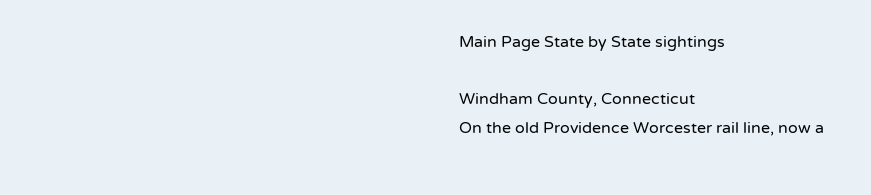Main Page State by State sightings

Windham County, Connecticut
On the old Providence Worcester rail line, now a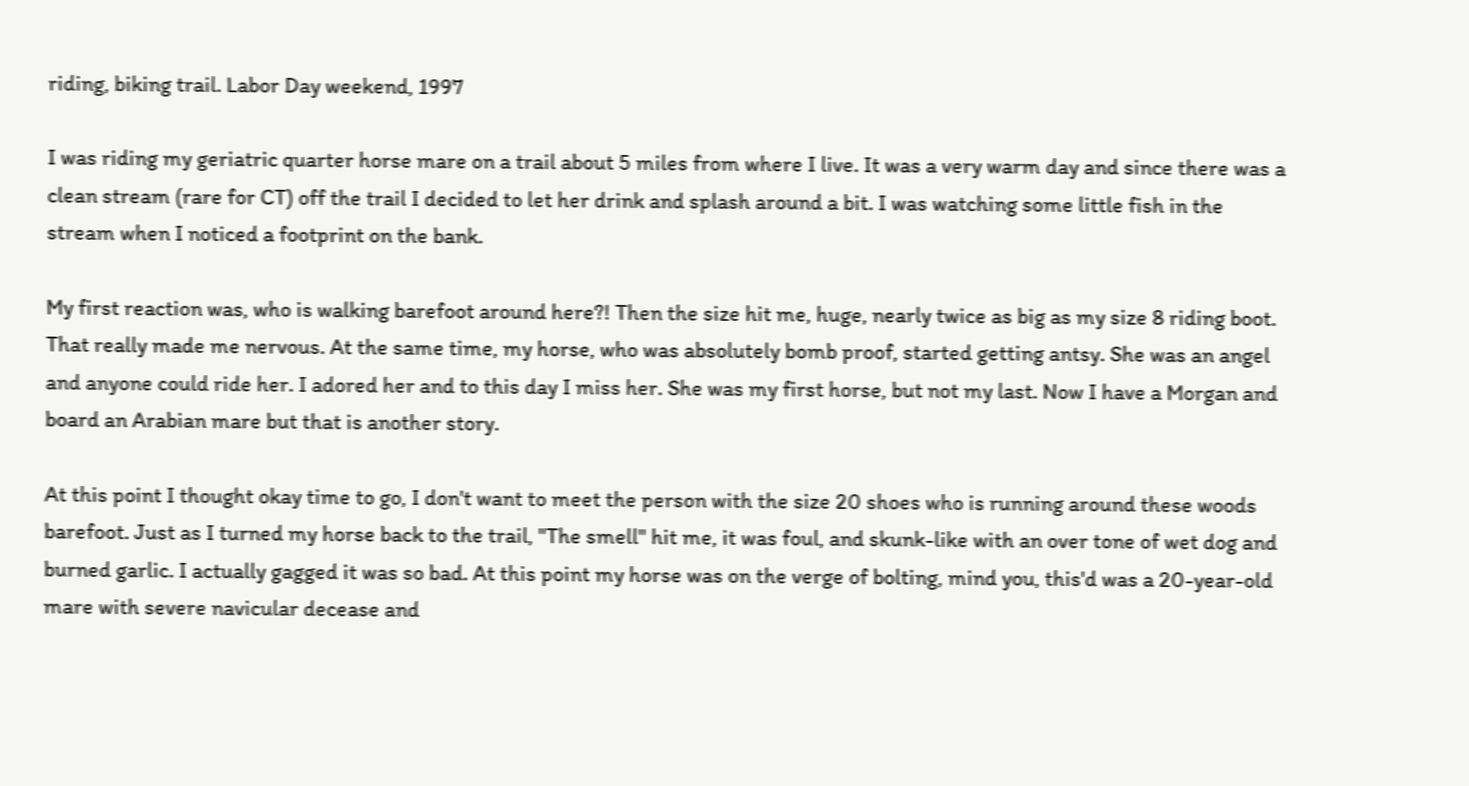riding, biking trail. Labor Day weekend, 1997

I was riding my geriatric quarter horse mare on a trail about 5 miles from where I live. It was a very warm day and since there was a clean stream (rare for CT) off the trail I decided to let her drink and splash around a bit. I was watching some little fish in the stream when I noticed a footprint on the bank.

My first reaction was, who is walking barefoot around here?! Then the size hit me, huge, nearly twice as big as my size 8 riding boot. That really made me nervous. At the same time, my horse, who was absolutely bomb proof, started getting antsy. She was an angel and anyone could ride her. I adored her and to this day I miss her. She was my first horse, but not my last. Now I have a Morgan and board an Arabian mare but that is another story.

At this point I thought okay time to go, I don't want to meet the person with the size 20 shoes who is running around these woods barefoot. Just as I turned my horse back to the trail, "The smell" hit me, it was foul, and skunk-like with an over tone of wet dog and burned garlic. I actually gagged it was so bad. At this point my horse was on the verge of bolting, mind you, this'd was a 20-year-old mare with severe navicular decease and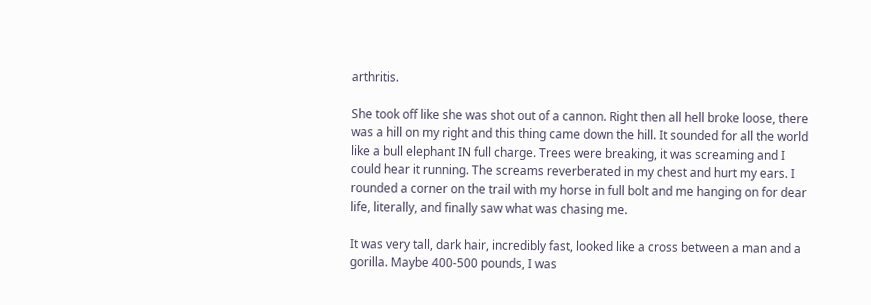arthritis.

She took off like she was shot out of a cannon. Right then all hell broke loose, there was a hill on my right and this thing came down the hill. It sounded for all the world like a bull elephant IN full charge. Trees were breaking, it was screaming and I could hear it running. The screams reverberated in my chest and hurt my ears. I rounded a corner on the trail with my horse in full bolt and me hanging on for dear life, literally, and finally saw what was chasing me.

It was very tall, dark hair, incredibly fast, looked like a cross between a man and a gorilla. Maybe 400-500 pounds, I was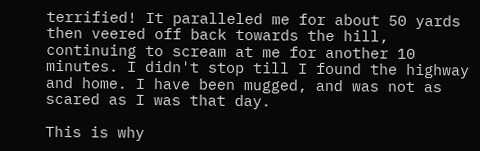terrified! It paralleled me for about 50 yards then veered off back towards the hill, continuing to scream at me for another 10 minutes. I didn't stop till I found the highway and home. I have been mugged, and was not as scared as I was that day.

This is why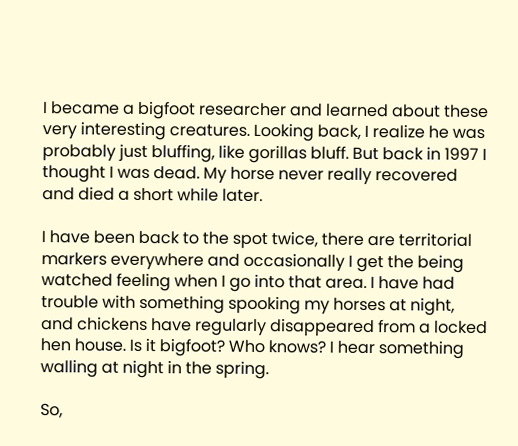I became a bigfoot researcher and learned about these very interesting creatures. Looking back, I realize he was probably just bluffing, like gorillas bluff. But back in 1997 I thought I was dead. My horse never really recovered and died a short while later.

I have been back to the spot twice, there are territorial markers everywhere and occasionally I get the being watched feeling when I go into that area. I have had trouble with something spooking my horses at night, and chickens have regularly disappeared from a locked hen house. Is it bigfoot? Who knows? I hear something walling at night in the spring.

So,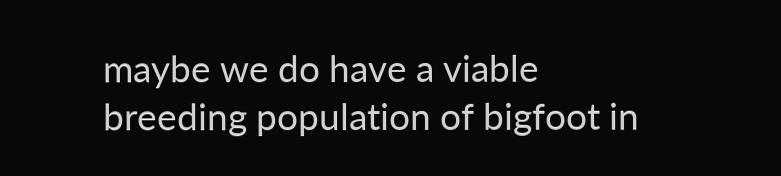maybe we do have a viable breeding population of bigfoot in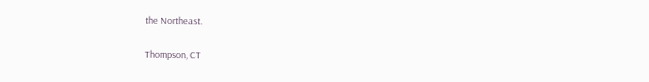the Northeast.

Thompson, CT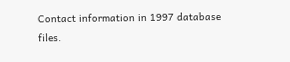Contact information in 1997 database files.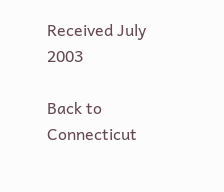Received July 2003

Back to Connecticut